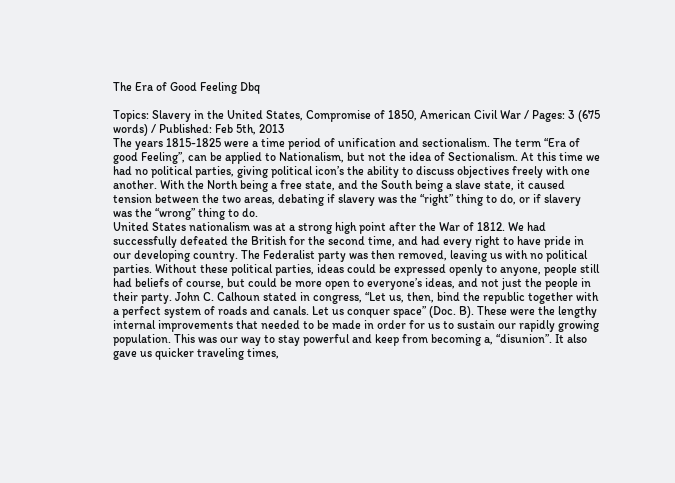The Era of Good Feeling Dbq

Topics: Slavery in the United States, Compromise of 1850, American Civil War / Pages: 3 (675 words) / Published: Feb 5th, 2013
The years 1815-1825 were a time period of unification and sectionalism. The term “Era of good Feeling”, can be applied to Nationalism, but not the idea of Sectionalism. At this time we had no political parties, giving political icon’s the ability to discuss objectives freely with one another. With the North being a free state, and the South being a slave state, it caused tension between the two areas, debating if slavery was the “right” thing to do, or if slavery was the “wrong” thing to do.
United States nationalism was at a strong high point after the War of 1812. We had successfully defeated the British for the second time, and had every right to have pride in our developing country. The Federalist party was then removed, leaving us with no political parties. Without these political parties, ideas could be expressed openly to anyone, people still had beliefs of course, but could be more open to everyone’s ideas, and not just the people in their party. John C. Calhoun stated in congress, “Let us, then, bind the republic together with a perfect system of roads and canals. Let us conquer space” (Doc. B). These were the lengthy internal improvements that needed to be made in order for us to sustain our rapidly growing population. This was our way to stay powerful and keep from becoming a, “disunion”. It also gave us quicker traveling times,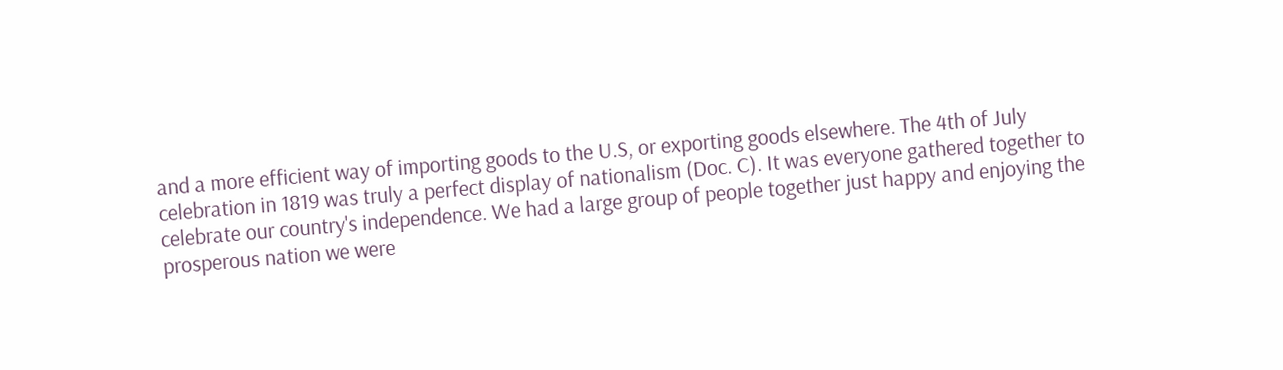and a more efficient way of importing goods to the U.S, or exporting goods elsewhere. The 4th of July celebration in 1819 was truly a perfect display of nationalism (Doc. C). It was everyone gathered together to celebrate our country's independence. We had a large group of people together just happy and enjoying the prosperous nation we were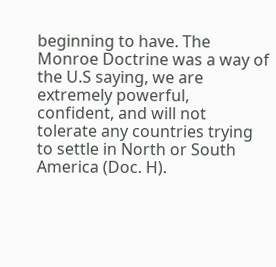beginning to have. The Monroe Doctrine was a way of the U.S saying, we are extremely powerful, confident, and will not tolerate any countries trying to settle in North or South America (Doc. H).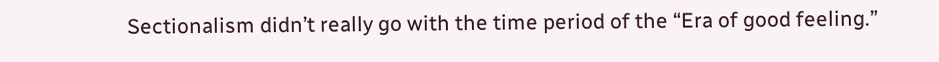Sectionalism didn’t really go with the time period of the “Era of good feeling.”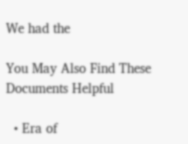We had the

You May Also Find These Documents Helpful

  • Era of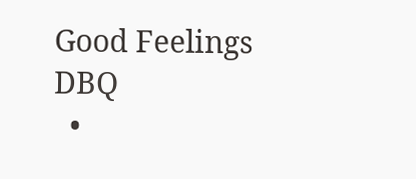Good Feelings DBQ
  •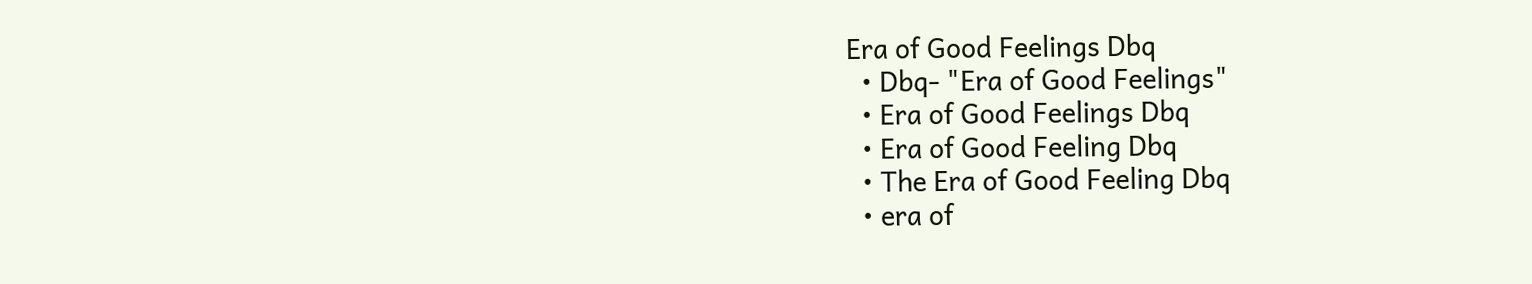Era of Good Feelings Dbq
  • Dbq- "Era of Good Feelings"
  • Era of Good Feelings Dbq
  • Era of Good Feeling Dbq
  • The Era of Good Feeling Dbq
  • era of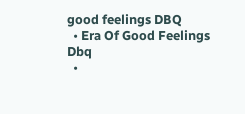good feelings DBQ
  • Era Of Good Feelings Dbq
  •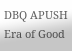DBQ APUSH Era of Good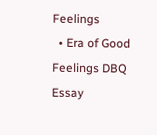Feelings
  • Era of Good Feelings DBQ Essay